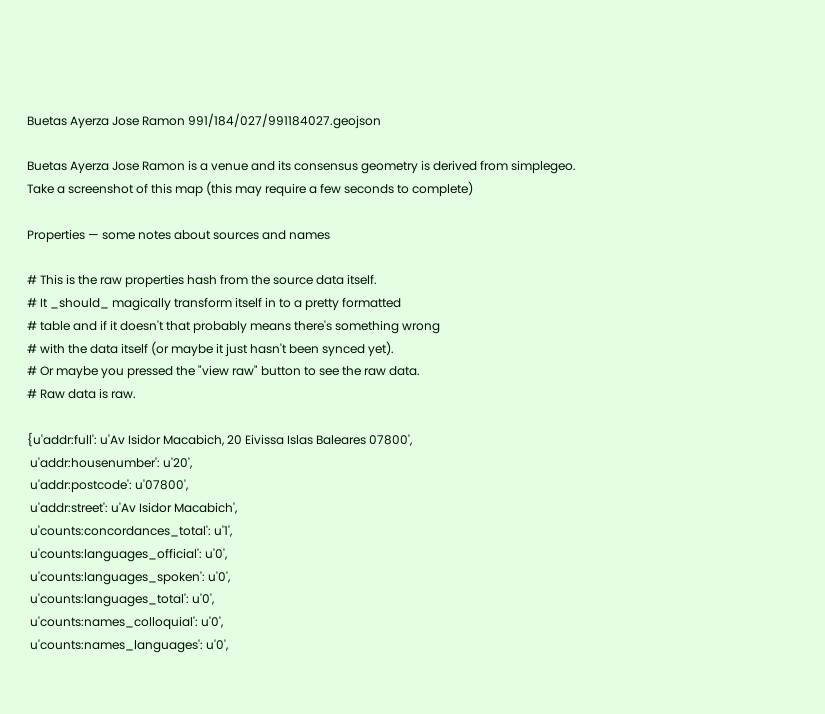Buetas Ayerza Jose Ramon 991/184/027/991184027.geojson

Buetas Ayerza Jose Ramon is a venue and its consensus geometry is derived from simplegeo. Take a screenshot of this map (this may require a few seconds to complete)

Properties — some notes about sources and names

# This is the raw properties hash from the source data itself.
# It _should_ magically transform itself in to a pretty formatted
# table and if it doesn't that probably means there's something wrong
# with the data itself (or maybe it just hasn't been synced yet).
# Or maybe you pressed the "view raw" button to see the raw data.
# Raw data is raw.

{u'addr:full': u'Av Isidor Macabich, 20 Eivissa Islas Baleares 07800',
 u'addr:housenumber': u'20',
 u'addr:postcode': u'07800',
 u'addr:street': u'Av Isidor Macabich',
 u'counts:concordances_total': u'1',
 u'counts:languages_official': u'0',
 u'counts:languages_spoken': u'0',
 u'counts:languages_total': u'0',
 u'counts:names_colloquial': u'0',
 u'counts:names_languages': u'0',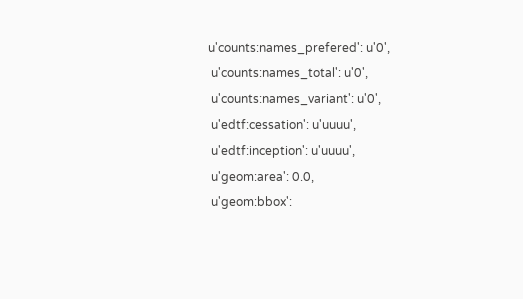u'counts:names_prefered': u'0',
 u'counts:names_total': u'0',
 u'counts:names_variant': u'0',
 u'edtf:cessation': u'uuuu',
 u'edtf:inception': u'uuuu',
 u'geom:area': 0.0,
 u'geom:bbox':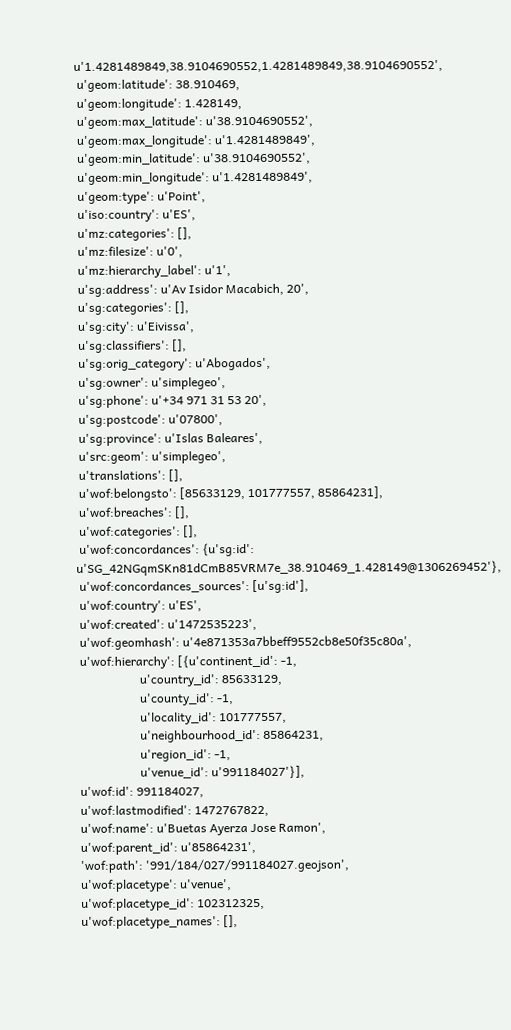u'1.4281489849,38.9104690552,1.4281489849,38.9104690552',
 u'geom:latitude': 38.910469,
 u'geom:longitude': 1.428149,
 u'geom:max_latitude': u'38.9104690552',
 u'geom:max_longitude': u'1.4281489849',
 u'geom:min_latitude': u'38.9104690552',
 u'geom:min_longitude': u'1.4281489849',
 u'geom:type': u'Point',
 u'iso:country': u'ES',
 u'mz:categories': [],
 u'mz:filesize': u'0',
 u'mz:hierarchy_label': u'1',
 u'sg:address': u'Av Isidor Macabich, 20',
 u'sg:categories': [],
 u'sg:city': u'Eivissa',
 u'sg:classifiers': [],
 u'sg:orig_category': u'Abogados',
 u'sg:owner': u'simplegeo',
 u'sg:phone': u'+34 971 31 53 20',
 u'sg:postcode': u'07800',
 u'sg:province': u'Islas Baleares',
 u'src:geom': u'simplegeo',
 u'translations': [],
 u'wof:belongsto': [85633129, 101777557, 85864231],
 u'wof:breaches': [],
 u'wof:categories': [],
 u'wof:concordances': {u'sg:id': u'SG_42NGqmSKn81dCmB85VRM7e_38.910469_1.428149@1306269452'},
 u'wof:concordances_sources': [u'sg:id'],
 u'wof:country': u'ES',
 u'wof:created': u'1472535223',
 u'wof:geomhash': u'4e871353a7bbeff9552cb8e50f35c80a',
 u'wof:hierarchy': [{u'continent_id': -1,
                     u'country_id': 85633129,
                     u'county_id': -1,
                     u'locality_id': 101777557,
                     u'neighbourhood_id': 85864231,
                     u'region_id': -1,
                     u'venue_id': u'991184027'}],
 u'wof:id': 991184027,
 u'wof:lastmodified': 1472767822,
 u'wof:name': u'Buetas Ayerza Jose Ramon',
 u'wof:parent_id': u'85864231',
 'wof:path': '991/184/027/991184027.geojson',
 u'wof:placetype': u'venue',
 u'wof:placetype_id': 102312325,
 u'wof:placetype_names': [],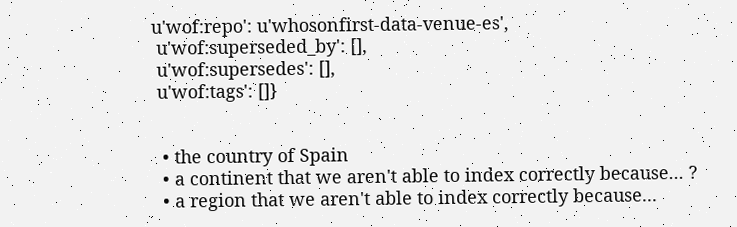u'wof:repo': u'whosonfirst-data-venue-es',
 u'wof:superseded_by': [],
 u'wof:supersedes': [],
 u'wof:tags': []}


  • the country of Spain
  • a continent that we aren't able to index correctly because... ?
  • a region that we aren't able to index correctly because...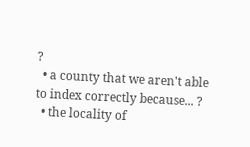?
  • a county that we aren't able to index correctly because... ?
  • the locality of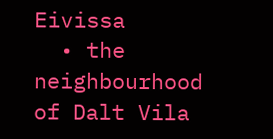Eivissa
  • the neighbourhood of Dalt Vila